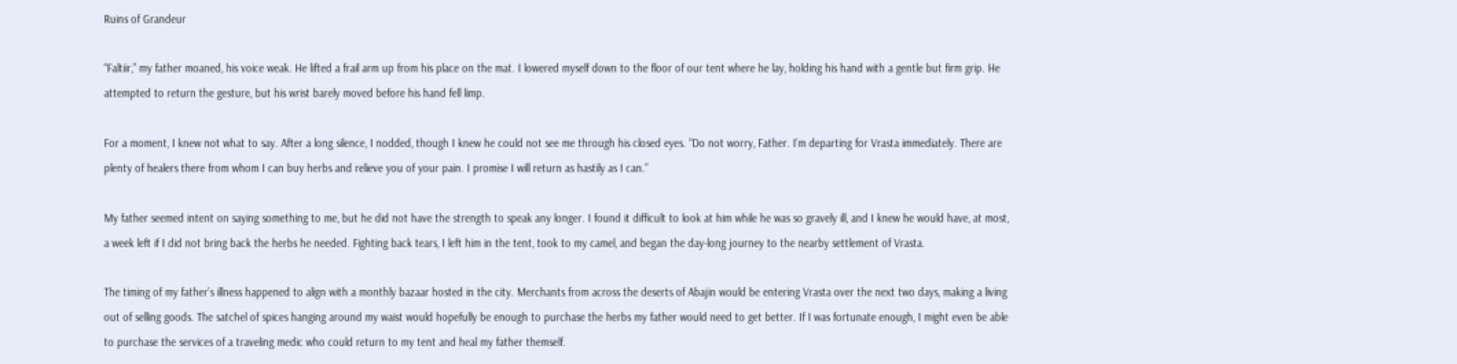Ruins of Grandeur

“Faltiir,” my father moaned, his voice weak. He lifted a frail arm up from his place on the mat. I lowered myself down to the floor of our tent where he lay, holding his hand with a gentle but firm grip. He attempted to return the gesture, but his wrist barely moved before his hand fell limp.

For a moment, I knew not what to say. After a long silence, I nodded, though I knew he could not see me through his closed eyes. “Do not worry, Father. I’m departing for Vrasta immediately. There are plenty of healers there from whom I can buy herbs and relieve you of your pain. I promise I will return as hastily as I can.”

My father seemed intent on saying something to me, but he did not have the strength to speak any longer. I found it difficult to look at him while he was so gravely ill, and I knew he would have, at most, a week left if I did not bring back the herbs he needed. Fighting back tears, I left him in the tent, took to my camel, and began the day-long journey to the nearby settlement of Vrasta.

The timing of my father’s illness happened to align with a monthly bazaar hosted in the city. Merchants from across the deserts of Abajin would be entering Vrasta over the next two days, making a living out of selling goods. The satchel of spices hanging around my waist would hopefully be enough to purchase the herbs my father would need to get better. If I was fortunate enough, I might even be able to purchase the services of a traveling medic who could return to my tent and heal my father themself.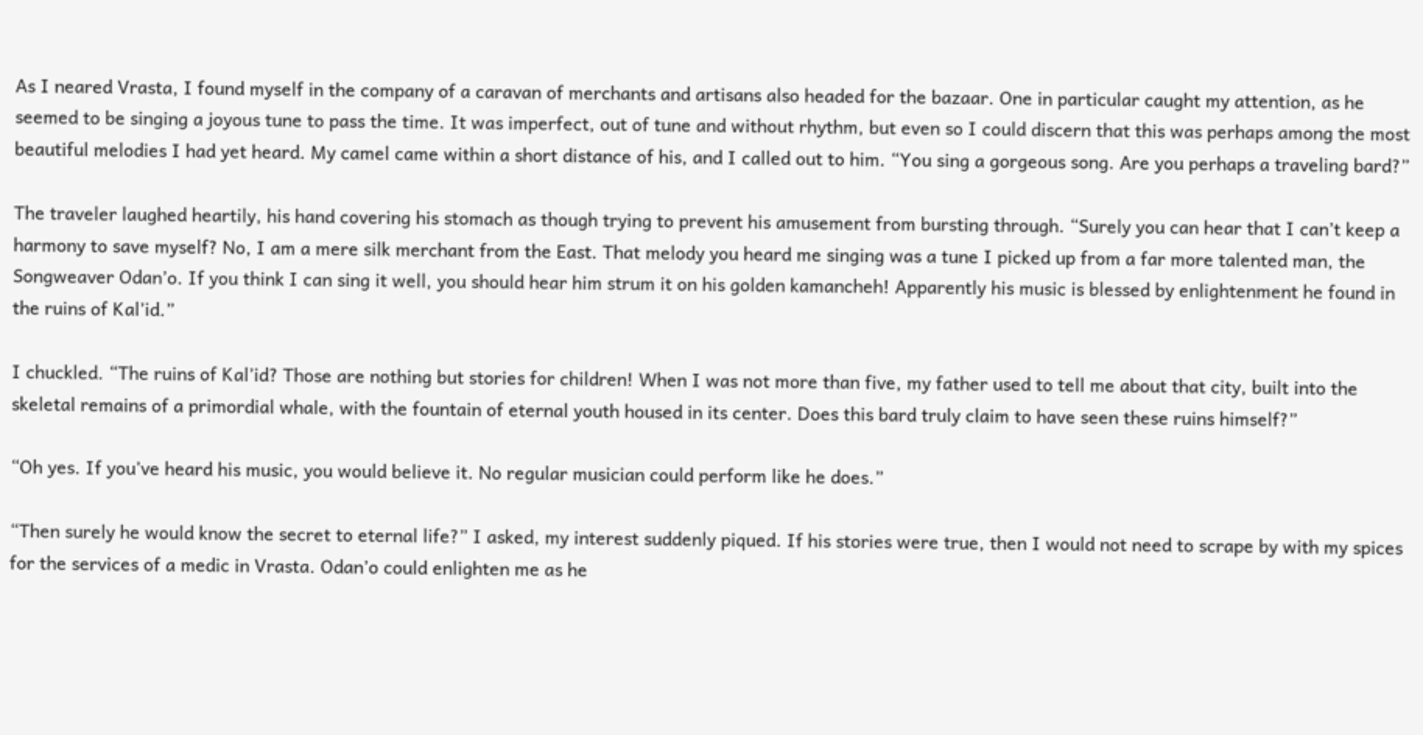As I neared Vrasta, I found myself in the company of a caravan of merchants and artisans also headed for the bazaar. One in particular caught my attention, as he seemed to be singing a joyous tune to pass the time. It was imperfect, out of tune and without rhythm, but even so I could discern that this was perhaps among the most beautiful melodies I had yet heard. My camel came within a short distance of his, and I called out to him. “You sing a gorgeous song. Are you perhaps a traveling bard?”

The traveler laughed heartily, his hand covering his stomach as though trying to prevent his amusement from bursting through. “Surely you can hear that I can’t keep a harmony to save myself? No, I am a mere silk merchant from the East. That melody you heard me singing was a tune I picked up from a far more talented man, the Songweaver Odan’o. If you think I can sing it well, you should hear him strum it on his golden kamancheh! Apparently his music is blessed by enlightenment he found in the ruins of Kal’id.”

I chuckled. “The ruins of Kal’id? Those are nothing but stories for children! When I was not more than five, my father used to tell me about that city, built into the skeletal remains of a primordial whale, with the fountain of eternal youth housed in its center. Does this bard truly claim to have seen these ruins himself?”

“Oh yes. If you’ve heard his music, you would believe it. No regular musician could perform like he does.”

“Then surely he would know the secret to eternal life?” I asked, my interest suddenly piqued. If his stories were true, then I would not need to scrape by with my spices for the services of a medic in Vrasta. Odan’o could enlighten me as he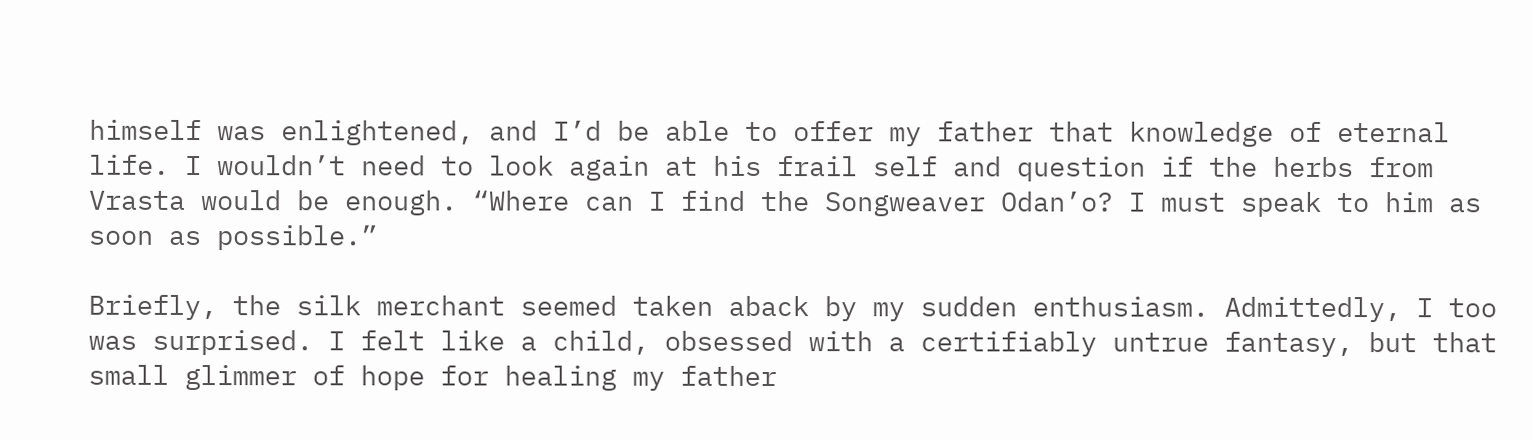himself was enlightened, and I’d be able to offer my father that knowledge of eternal life. I wouldn’t need to look again at his frail self and question if the herbs from Vrasta would be enough. “Where can I find the Songweaver Odan’o? I must speak to him as soon as possible.”

Briefly, the silk merchant seemed taken aback by my sudden enthusiasm. Admittedly, I too was surprised. I felt like a child, obsessed with a certifiably untrue fantasy, but that small glimmer of hope for healing my father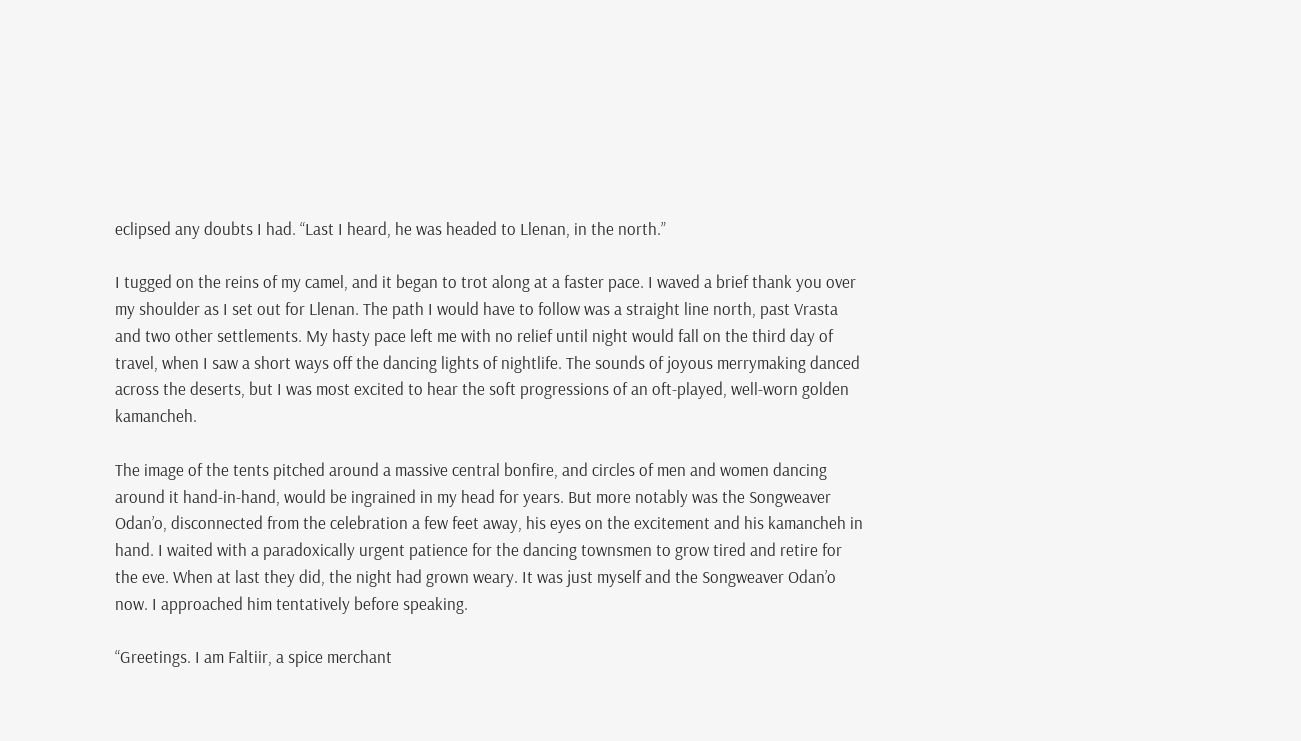eclipsed any doubts I had. “Last I heard, he was headed to Llenan, in the north.”

I tugged on the reins of my camel, and it began to trot along at a faster pace. I waved a brief thank you over my shoulder as I set out for Llenan. The path I would have to follow was a straight line north, past Vrasta and two other settlements. My hasty pace left me with no relief until night would fall on the third day of travel, when I saw a short ways off the dancing lights of nightlife. The sounds of joyous merrymaking danced across the deserts, but I was most excited to hear the soft progressions of an oft-played, well-worn golden kamancheh.

The image of the tents pitched around a massive central bonfire, and circles of men and women dancing around it hand-in-hand, would be ingrained in my head for years. But more notably was the Songweaver Odan’o, disconnected from the celebration a few feet away, his eyes on the excitement and his kamancheh in hand. I waited with a paradoxically urgent patience for the dancing townsmen to grow tired and retire for the eve. When at last they did, the night had grown weary. It was just myself and the Songweaver Odan’o now. I approached him tentatively before speaking.

“Greetings. I am Faltiir, a spice merchant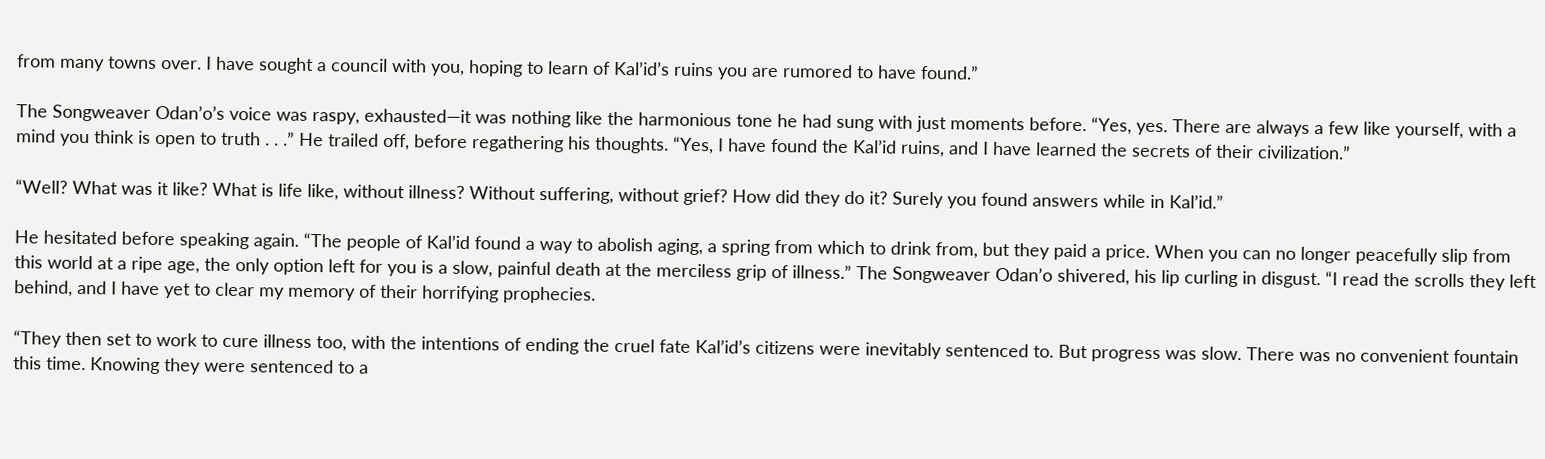from many towns over. I have sought a council with you, hoping to learn of Kal’id’s ruins you are rumored to have found.”

The Songweaver Odan’o’s voice was raspy, exhausted—it was nothing like the harmonious tone he had sung with just moments before. “Yes, yes. There are always a few like yourself, with a mind you think is open to truth . . .” He trailed off, before regathering his thoughts. “Yes, I have found the Kal’id ruins, and I have learned the secrets of their civilization.”

“Well? What was it like? What is life like, without illness? Without suffering, without grief? How did they do it? Surely you found answers while in Kal’id.”

He hesitated before speaking again. “The people of Kal’id found a way to abolish aging, a spring from which to drink from, but they paid a price. When you can no longer peacefully slip from this world at a ripe age, the only option left for you is a slow, painful death at the merciless grip of illness.” The Songweaver Odan’o shivered, his lip curling in disgust. “I read the scrolls they left behind, and I have yet to clear my memory of their horrifying prophecies.

“They then set to work to cure illness too, with the intentions of ending the cruel fate Kal’id’s citizens were inevitably sentenced to. But progress was slow. There was no convenient fountain this time. Knowing they were sentenced to a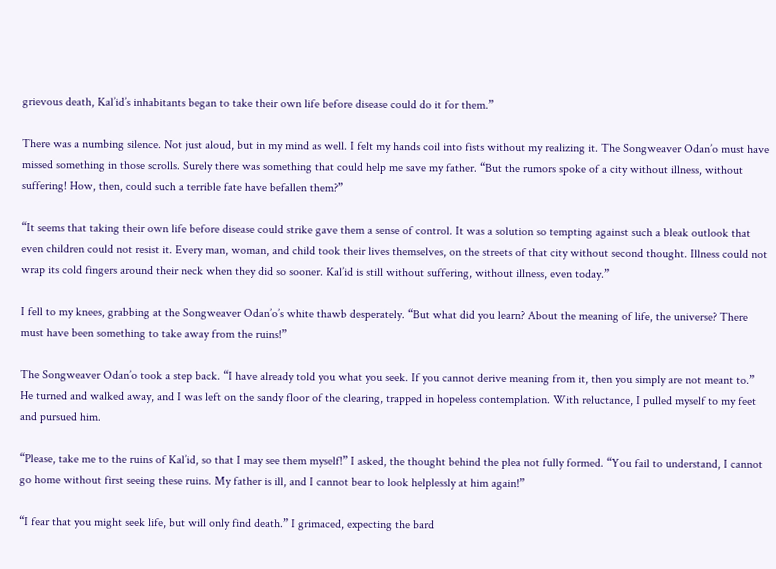grievous death, Kal’id’s inhabitants began to take their own life before disease could do it for them.”

There was a numbing silence. Not just aloud, but in my mind as well. I felt my hands coil into fists without my realizing it. The Songweaver Odan’o must have missed something in those scrolls. Surely there was something that could help me save my father. “But the rumors spoke of a city without illness, without suffering! How, then, could such a terrible fate have befallen them?”

“It seems that taking their own life before disease could strike gave them a sense of control. It was a solution so tempting against such a bleak outlook that even children could not resist it. Every man, woman, and child took their lives themselves, on the streets of that city without second thought. Illness could not wrap its cold fingers around their neck when they did so sooner. Kal’id is still without suffering, without illness, even today.”

I fell to my knees, grabbing at the Songweaver Odan’o’s white thawb desperately. “But what did you learn? About the meaning of life, the universe? There must have been something to take away from the ruins!”

The Songweaver Odan’o took a step back. “I have already told you what you seek. If you cannot derive meaning from it, then you simply are not meant to.” He turned and walked away, and I was left on the sandy floor of the clearing, trapped in hopeless contemplation. With reluctance, I pulled myself to my feet and pursued him.

“Please, take me to the ruins of Kal’id, so that I may see them myself!” I asked, the thought behind the plea not fully formed. “You fail to understand, I cannot go home without first seeing these ruins. My father is ill, and I cannot bear to look helplessly at him again!”

“I fear that you might seek life, but will only find death.” I grimaced, expecting the bard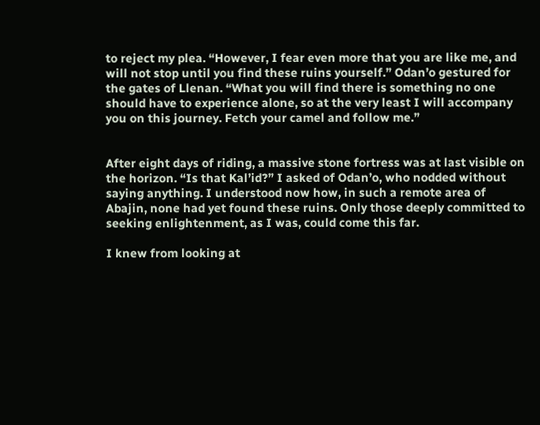to reject my plea. “However, I fear even more that you are like me, and will not stop until you find these ruins yourself.” Odan’o gestured for the gates of Llenan. “What you will find there is something no one should have to experience alone, so at the very least I will accompany you on this journey. Fetch your camel and follow me.”


After eight days of riding, a massive stone fortress was at last visible on the horizon. “Is that Kal’id?” I asked of Odan’o, who nodded without saying anything. I understood now how, in such a remote area of Abajin, none had yet found these ruins. Only those deeply committed to seeking enlightenment, as I was, could come this far.

I knew from looking at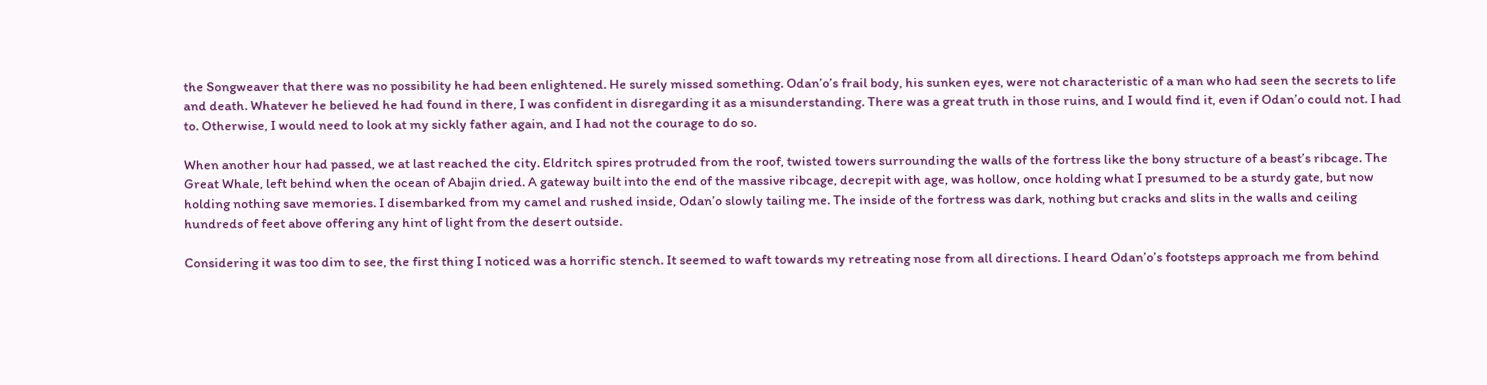the Songweaver that there was no possibility he had been enlightened. He surely missed something. Odan’o’s frail body, his sunken eyes, were not characteristic of a man who had seen the secrets to life and death. Whatever he believed he had found in there, I was confident in disregarding it as a misunderstanding. There was a great truth in those ruins, and I would find it, even if Odan’o could not. I had to. Otherwise, I would need to look at my sickly father again, and I had not the courage to do so.

When another hour had passed, we at last reached the city. Eldritch spires protruded from the roof, twisted towers surrounding the walls of the fortress like the bony structure of a beast’s ribcage. The Great Whale, left behind when the ocean of Abajin dried. A gateway built into the end of the massive ribcage, decrepit with age, was hollow, once holding what I presumed to be a sturdy gate, but now holding nothing save memories. I disembarked from my camel and rushed inside, Odan’o slowly tailing me. The inside of the fortress was dark, nothing but cracks and slits in the walls and ceiling hundreds of feet above offering any hint of light from the desert outside.

Considering it was too dim to see, the first thing I noticed was a horrific stench. It seemed to waft towards my retreating nose from all directions. I heard Odan’o’s footsteps approach me from behind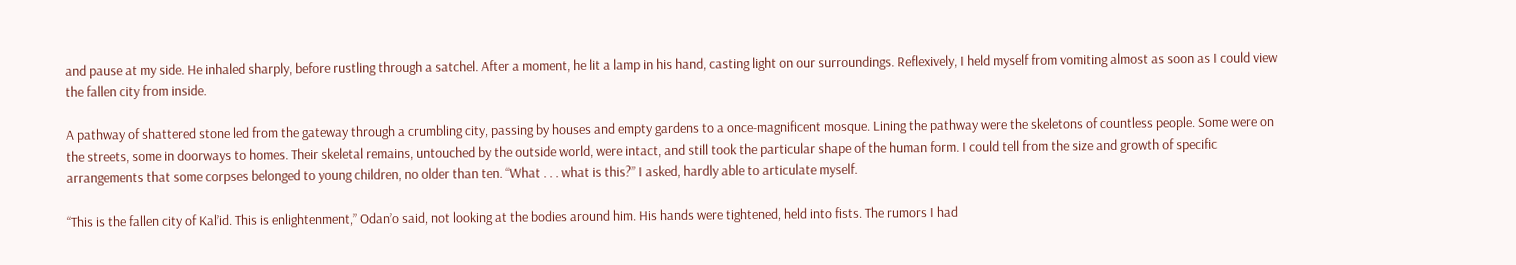and pause at my side. He inhaled sharply, before rustling through a satchel. After a moment, he lit a lamp in his hand, casting light on our surroundings. Reflexively, I held myself from vomiting almost as soon as I could view the fallen city from inside.

A pathway of shattered stone led from the gateway through a crumbling city, passing by houses and empty gardens to a once-magnificent mosque. Lining the pathway were the skeletons of countless people. Some were on the streets, some in doorways to homes. Their skeletal remains, untouched by the outside world, were intact, and still took the particular shape of the human form. I could tell from the size and growth of specific arrangements that some corpses belonged to young children, no older than ten. “What . . . what is this?” I asked, hardly able to articulate myself.

“This is the fallen city of Kal’id. This is enlightenment,” Odan’o said, not looking at the bodies around him. His hands were tightened, held into fists. The rumors I had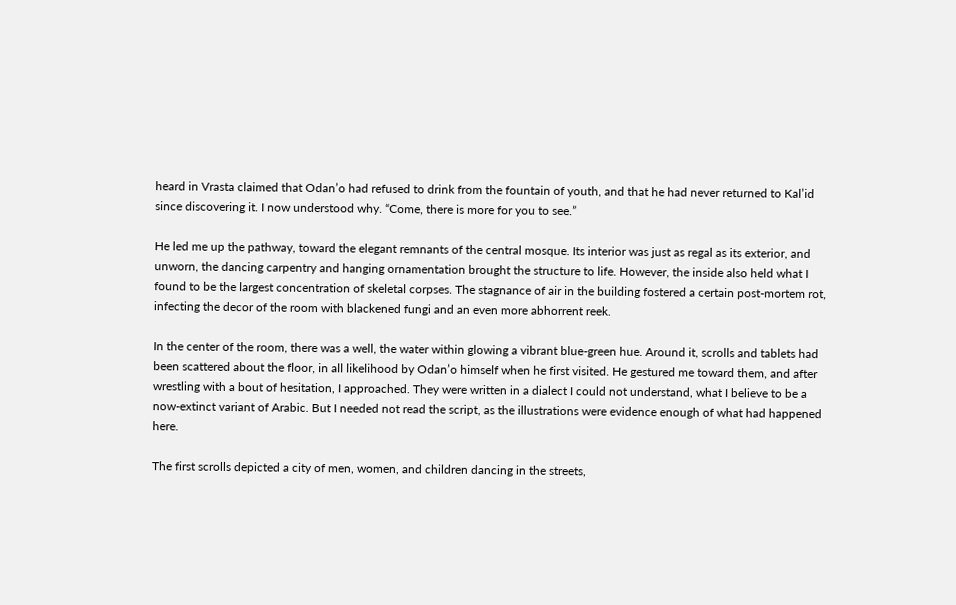heard in Vrasta claimed that Odan’o had refused to drink from the fountain of youth, and that he had never returned to Kal’id since discovering it. I now understood why. “Come, there is more for you to see.”

He led me up the pathway, toward the elegant remnants of the central mosque. Its interior was just as regal as its exterior, and unworn, the dancing carpentry and hanging ornamentation brought the structure to life. However, the inside also held what I found to be the largest concentration of skeletal corpses. The stagnance of air in the building fostered a certain post-mortem rot, infecting the decor of the room with blackened fungi and an even more abhorrent reek.

In the center of the room, there was a well, the water within glowing a vibrant blue-green hue. Around it, scrolls and tablets had been scattered about the floor, in all likelihood by Odan’o himself when he first visited. He gestured me toward them, and after wrestling with a bout of hesitation, I approached. They were written in a dialect I could not understand, what I believe to be a now-extinct variant of Arabic. But I needed not read the script, as the illustrations were evidence enough of what had happened here.

The first scrolls depicted a city of men, women, and children dancing in the streets,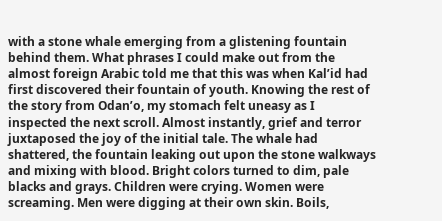with a stone whale emerging from a glistening fountain behind them. What phrases I could make out from the almost foreign Arabic told me that this was when Kal’id had first discovered their fountain of youth. Knowing the rest of the story from Odan’o, my stomach felt uneasy as I inspected the next scroll. Almost instantly, grief and terror juxtaposed the joy of the initial tale. The whale had shattered, the fountain leaking out upon the stone walkways and mixing with blood. Bright colors turned to dim, pale blacks and grays. Children were crying. Women were screaming. Men were digging at their own skin. Boils,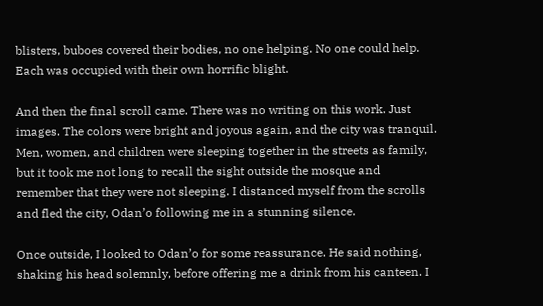blisters, buboes covered their bodies, no one helping. No one could help. Each was occupied with their own horrific blight.

And then the final scroll came. There was no writing on this work. Just images. The colors were bright and joyous again, and the city was tranquil. Men, women, and children were sleeping together in the streets as family, but it took me not long to recall the sight outside the mosque and remember that they were not sleeping. I distanced myself from the scrolls and fled the city, Odan’o following me in a stunning silence.

Once outside, I looked to Odan’o for some reassurance. He said nothing, shaking his head solemnly, before offering me a drink from his canteen. I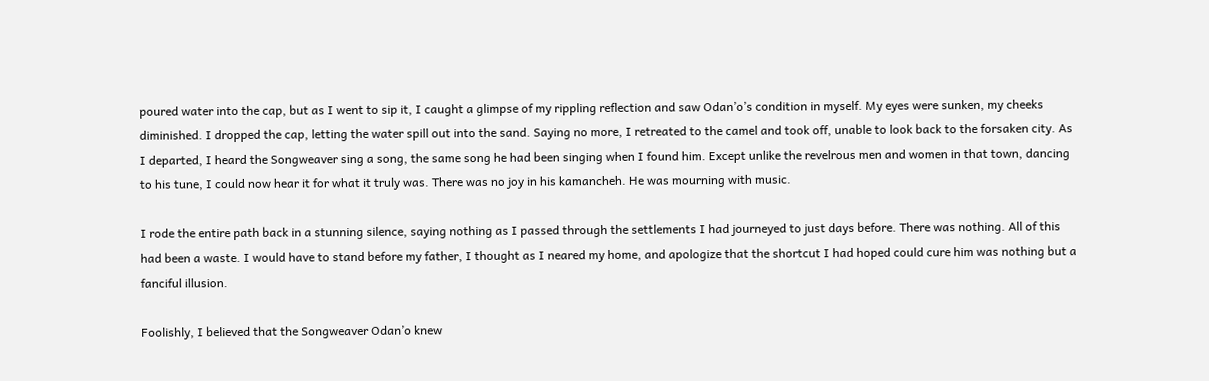poured water into the cap, but as I went to sip it, I caught a glimpse of my rippling reflection and saw Odan’o’s condition in myself. My eyes were sunken, my cheeks diminished. I dropped the cap, letting the water spill out into the sand. Saying no more, I retreated to the camel and took off, unable to look back to the forsaken city. As I departed, I heard the Songweaver sing a song, the same song he had been singing when I found him. Except unlike the revelrous men and women in that town, dancing to his tune, I could now hear it for what it truly was. There was no joy in his kamancheh. He was mourning with music.

I rode the entire path back in a stunning silence, saying nothing as I passed through the settlements I had journeyed to just days before. There was nothing. All of this had been a waste. I would have to stand before my father, I thought as I neared my home, and apologize that the shortcut I had hoped could cure him was nothing but a fanciful illusion.

Foolishly, I believed that the Songweaver Odan’o knew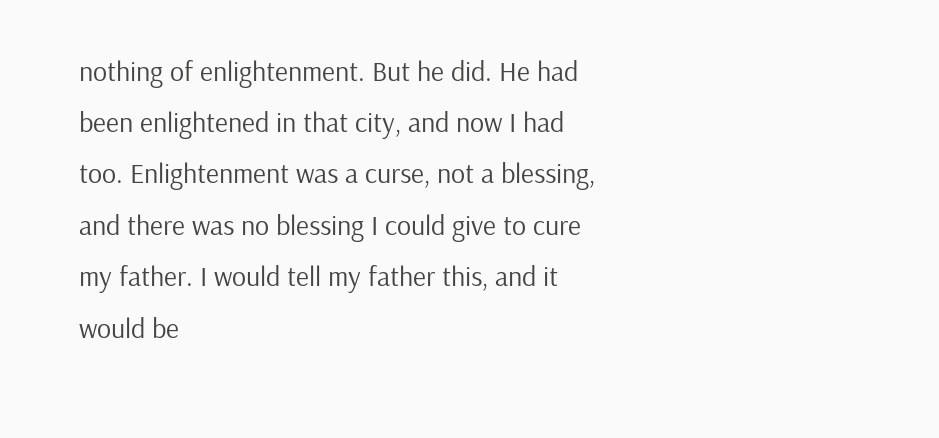nothing of enlightenment. But he did. He had been enlightened in that city, and now I had too. Enlightenment was a curse, not a blessing, and there was no blessing I could give to cure my father. I would tell my father this, and it would be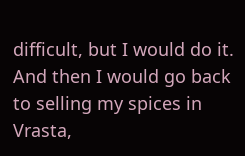difficult, but I would do it. And then I would go back to selling my spices in Vrasta,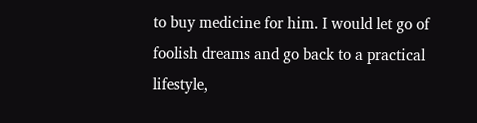to buy medicine for him. I would let go of foolish dreams and go back to a practical lifestyle,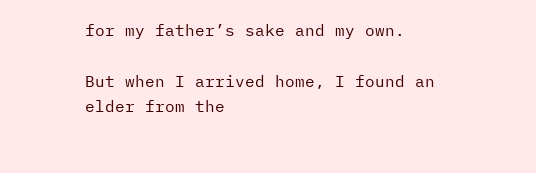for my father’s sake and my own.

But when I arrived home, I found an elder from the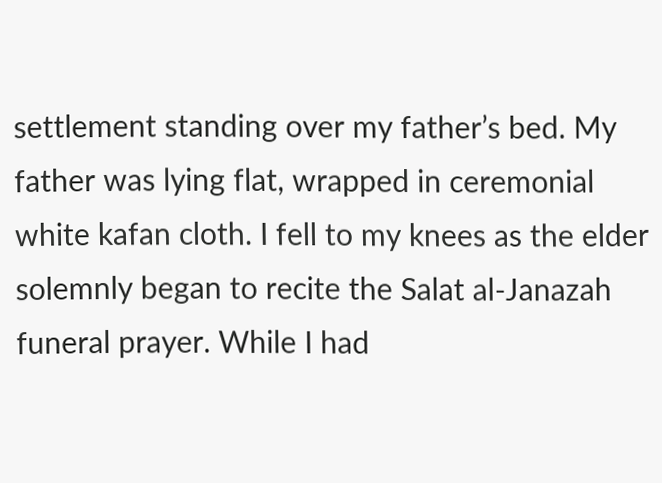settlement standing over my father’s bed. My father was lying flat, wrapped in ceremonial white kafan cloth. I fell to my knees as the elder solemnly began to recite the Salat al-Janazah funeral prayer. While I had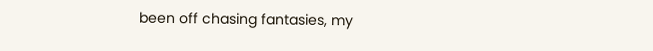been off chasing fantasies, my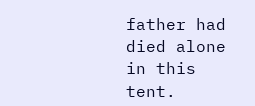father had died alone in this tent.